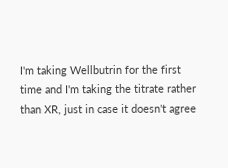I'm taking Wellbutrin for the first time and I'm taking the titrate rather than XR, just in case it doesn't agree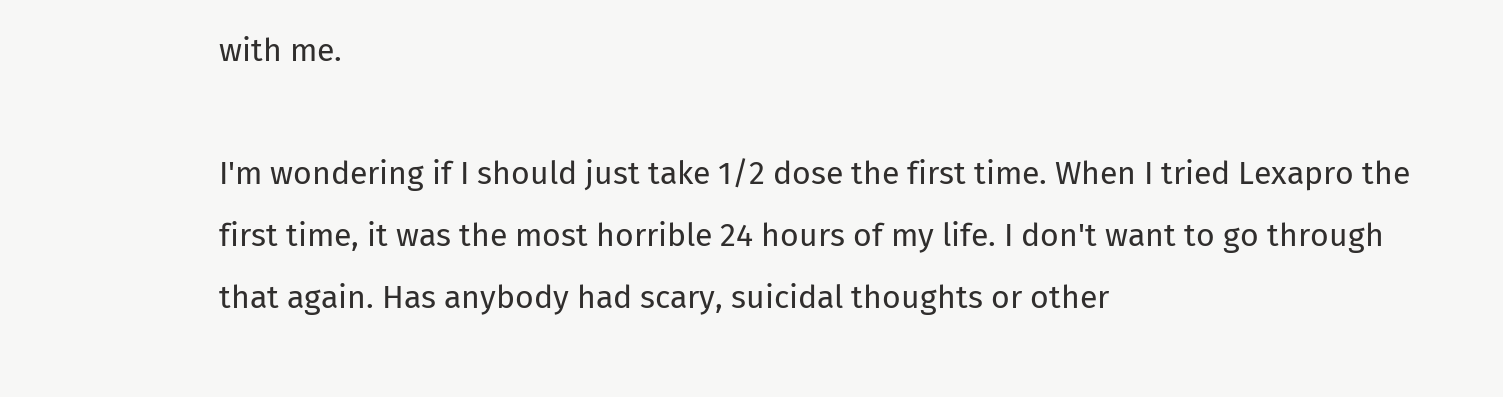with me.

I'm wondering if I should just take 1/2 dose the first time. When I tried Lexapro the first time, it was the most horrible 24 hours of my life. I don't want to go through that again. Has anybody had scary, suicidal thoughts or other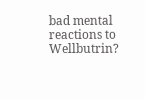bad mental reactions to Wellbutrin?